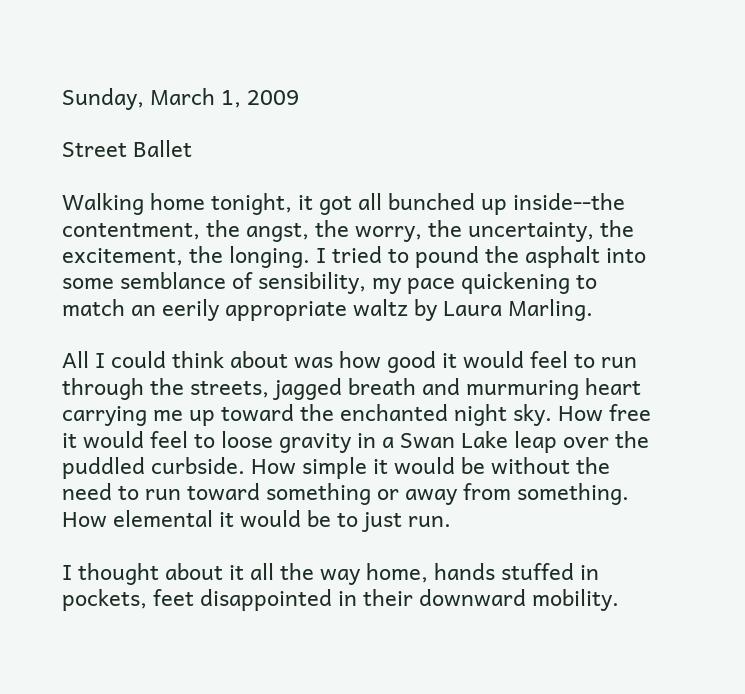Sunday, March 1, 2009

Street Ballet

Walking home tonight, it got all bunched up inside--the contentment, the angst, the worry, the uncertainty, the excitement, the longing. I tried to pound the asphalt into some semblance of sensibility, my pace quickening to match an eerily appropriate waltz by Laura Marling.

All I could think about was how good it would feel to run through the streets, jagged breath and murmuring heart carrying me up toward the enchanted night sky. How free it would feel to loose gravity in a Swan Lake leap over the puddled curbside. How simple it would be without the need to run toward something or away from something. How elemental it would be to just run.

I thought about it all the way home, hands stuffed in pockets, feet disappointed in their downward mobility.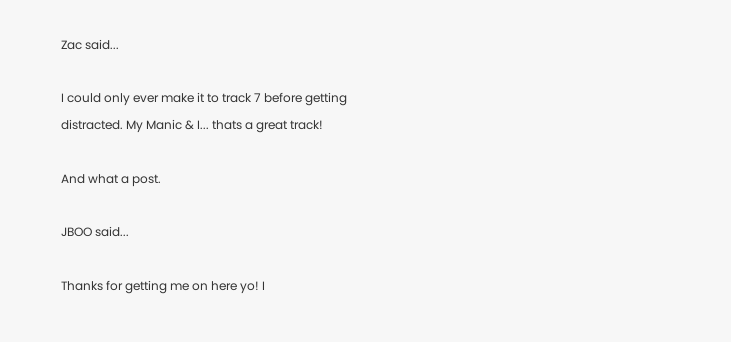Zac said...

I could only ever make it to track 7 before getting distracted. My Manic & I... thats a great track!

And what a post.

JBOO said...

Thanks for getting me on here yo! I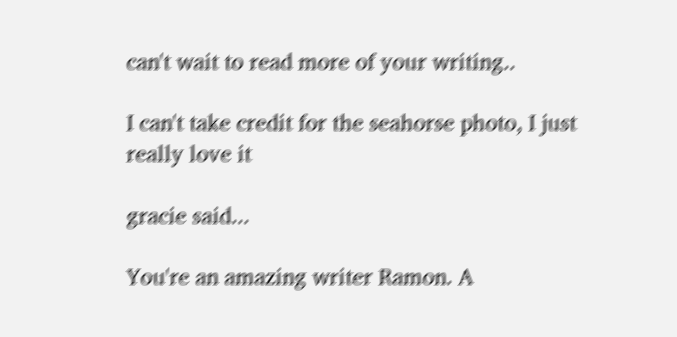can't wait to read more of your writing..

I can't take credit for the seahorse photo, I just really love it

gracie said...

You're an amazing writer Ramon. A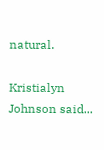natural.

Kristialyn Johnson said...